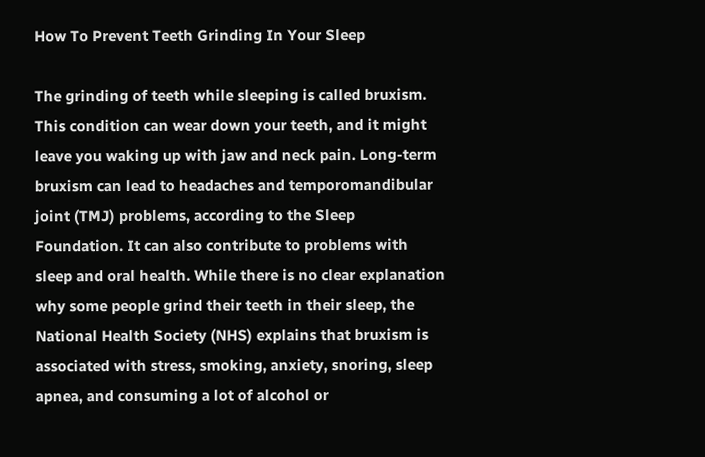How To Prevent Teeth Grinding In Your Sleep

The grinding of teeth while sleeping is called bruxism. This condition can wear down your teeth, and it might leave you waking up with jaw and neck pain. Long-term bruxism can lead to headaches and temporomandibular joint (TMJ) problems, according to the Sleep Foundation. It can also contribute to problems with sleep and oral health. While there is no clear explanation why some people grind their teeth in their sleep, the National Health Society (NHS) explains that bruxism is associated with stress, smoking, anxiety, snoring, sleep apnea, and consuming a lot of alcohol or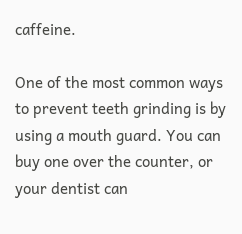caffeine.

One of the most common ways to prevent teeth grinding is by using a mouth guard. You can buy one over the counter, or your dentist can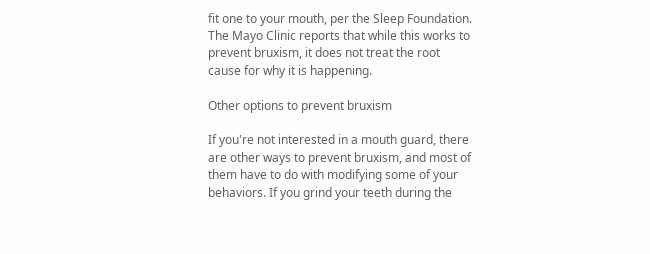fit one to your mouth, per the Sleep Foundation. The Mayo Clinic reports that while this works to prevent bruxism, it does not treat the root cause for why it is happening.

Other options to prevent bruxism

If you're not interested in a mouth guard, there are other ways to prevent bruxism, and most of them have to do with modifying some of your behaviors. If you grind your teeth during the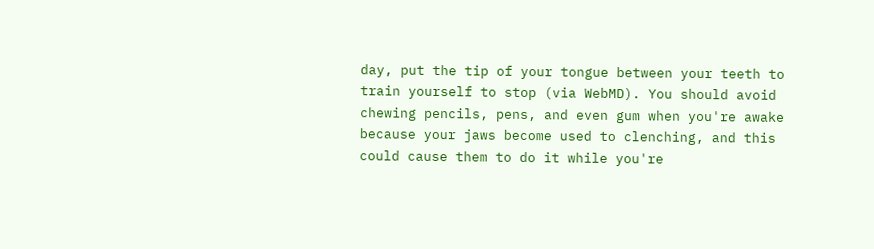day, put the tip of your tongue between your teeth to train yourself to stop (via WebMD). You should avoid chewing pencils, pens, and even gum when you're awake because your jaws become used to clenching, and this could cause them to do it while you're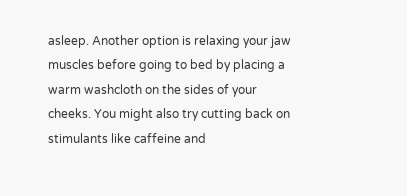asleep. Another option is relaxing your jaw muscles before going to bed by placing a warm washcloth on the sides of your cheeks. You might also try cutting back on stimulants like caffeine and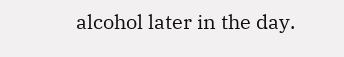alcohol later in the day.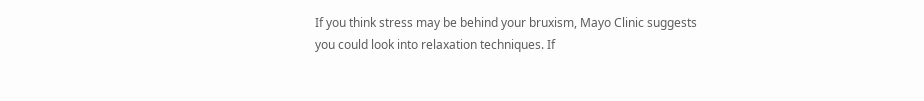If you think stress may be behind your bruxism, Mayo Clinic suggests you could look into relaxation techniques. If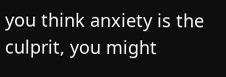you think anxiety is the culprit, you might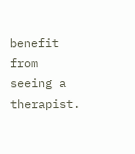benefit from seeing a therapist.